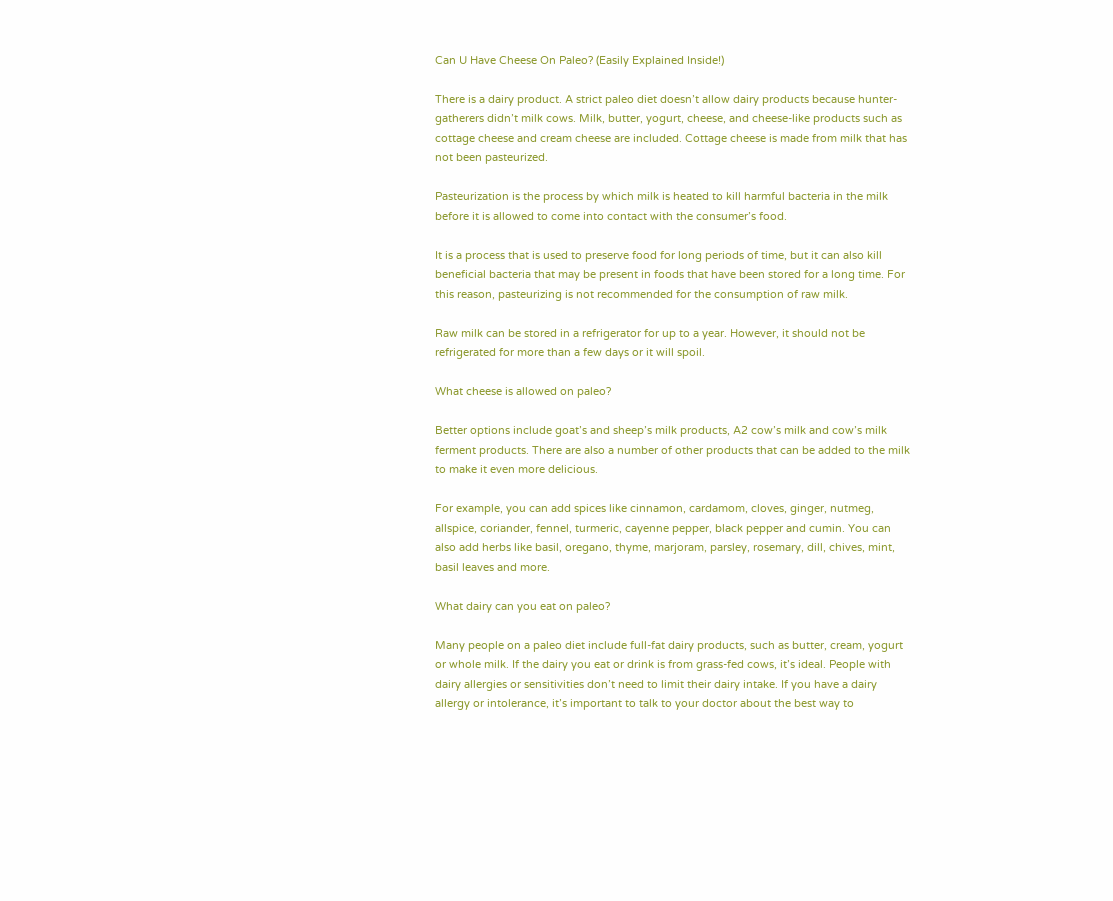Can U Have Cheese On Paleo? (Easily Explained Inside!)

There is a dairy product. A strict paleo diet doesn’t allow dairy products because hunter-gatherers didn’t milk cows. Milk, butter, yogurt, cheese, and cheese-like products such as cottage cheese and cream cheese are included. Cottage cheese is made from milk that has not been pasteurized.

Pasteurization is the process by which milk is heated to kill harmful bacteria in the milk before it is allowed to come into contact with the consumer’s food.

It is a process that is used to preserve food for long periods of time, but it can also kill beneficial bacteria that may be present in foods that have been stored for a long time. For this reason, pasteurizing is not recommended for the consumption of raw milk.

Raw milk can be stored in a refrigerator for up to a year. However, it should not be refrigerated for more than a few days or it will spoil.

What cheese is allowed on paleo?

Better options include goat’s and sheep’s milk products, A2 cow’s milk and cow’s milk ferment products. There are also a number of other products that can be added to the milk to make it even more delicious.

For example, you can add spices like cinnamon, cardamom, cloves, ginger, nutmeg, allspice, coriander, fennel, turmeric, cayenne pepper, black pepper and cumin. You can also add herbs like basil, oregano, thyme, marjoram, parsley, rosemary, dill, chives, mint, basil leaves and more.

What dairy can you eat on paleo?

Many people on a paleo diet include full-fat dairy products, such as butter, cream, yogurt or whole milk. If the dairy you eat or drink is from grass-fed cows, it’s ideal. People with dairy allergies or sensitivities don’t need to limit their dairy intake. If you have a dairy allergy or intolerance, it’s important to talk to your doctor about the best way to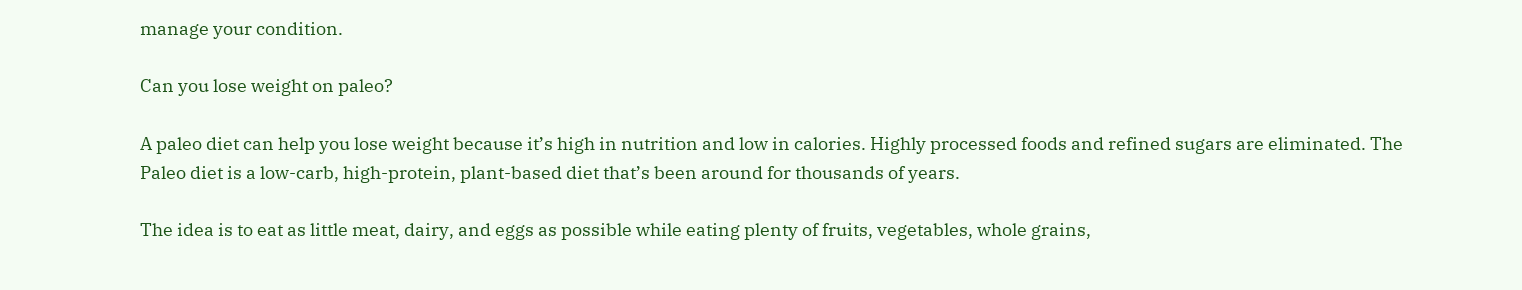manage your condition.

Can you lose weight on paleo?

A paleo diet can help you lose weight because it’s high in nutrition and low in calories. Highly processed foods and refined sugars are eliminated. The Paleo diet is a low-carb, high-protein, plant-based diet that’s been around for thousands of years.

The idea is to eat as little meat, dairy, and eggs as possible while eating plenty of fruits, vegetables, whole grains,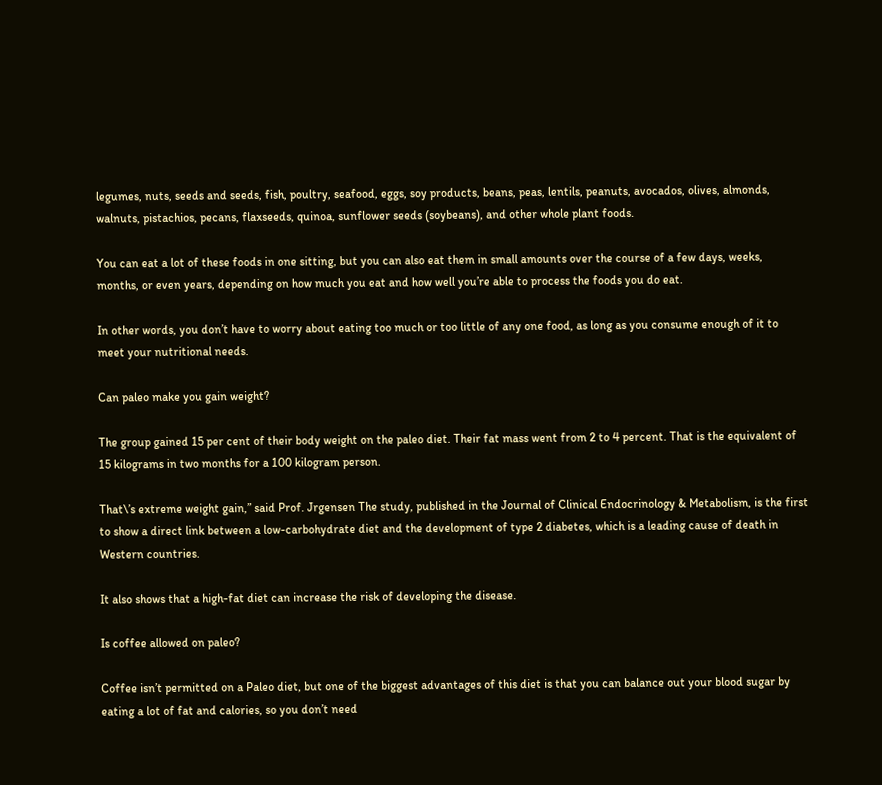legumes, nuts, seeds and seeds, fish, poultry, seafood, eggs, soy products, beans, peas, lentils, peanuts, avocados, olives, almonds, walnuts, pistachios, pecans, flaxseeds, quinoa, sunflower seeds (soybeans), and other whole plant foods.

You can eat a lot of these foods in one sitting, but you can also eat them in small amounts over the course of a few days, weeks, months, or even years, depending on how much you eat and how well you’re able to process the foods you do eat.

In other words, you don’t have to worry about eating too much or too little of any one food, as long as you consume enough of it to meet your nutritional needs.

Can paleo make you gain weight?

The group gained 15 per cent of their body weight on the paleo diet. Their fat mass went from 2 to 4 percent. That is the equivalent of 15 kilograms in two months for a 100 kilogram person.

That\’s extreme weight gain,” said Prof. Jrgensen The study, published in the Journal of Clinical Endocrinology & Metabolism, is the first to show a direct link between a low-carbohydrate diet and the development of type 2 diabetes, which is a leading cause of death in Western countries.

It also shows that a high-fat diet can increase the risk of developing the disease.

Is coffee allowed on paleo?

Coffee isn’t permitted on a Paleo diet, but one of the biggest advantages of this diet is that you can balance out your blood sugar by eating a lot of fat and calories, so you don’t need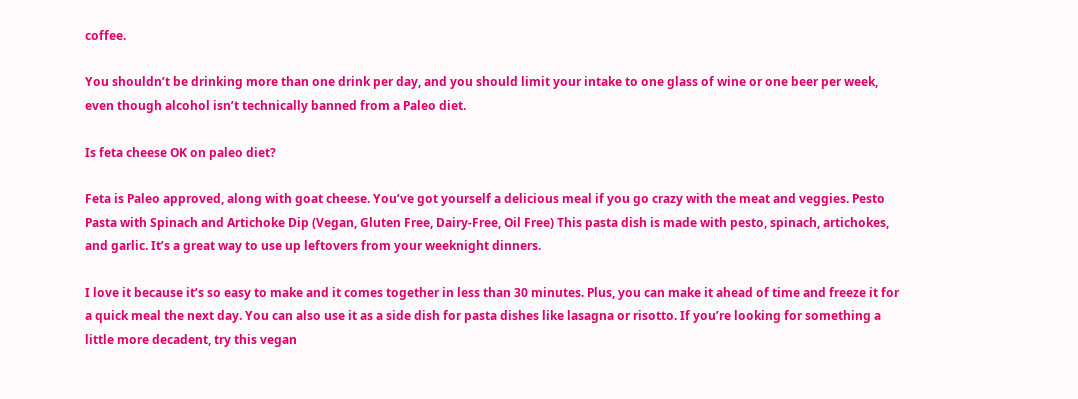coffee.

You shouldn’t be drinking more than one drink per day, and you should limit your intake to one glass of wine or one beer per week, even though alcohol isn’t technically banned from a Paleo diet.

Is feta cheese OK on paleo diet?

Feta is Paleo approved, along with goat cheese. You’ve got yourself a delicious meal if you go crazy with the meat and veggies. Pesto Pasta with Spinach and Artichoke Dip (Vegan, Gluten Free, Dairy-Free, Oil Free) This pasta dish is made with pesto, spinach, artichokes, and garlic. It’s a great way to use up leftovers from your weeknight dinners.

I love it because it’s so easy to make and it comes together in less than 30 minutes. Plus, you can make it ahead of time and freeze it for a quick meal the next day. You can also use it as a side dish for pasta dishes like lasagna or risotto. If you’re looking for something a little more decadent, try this vegan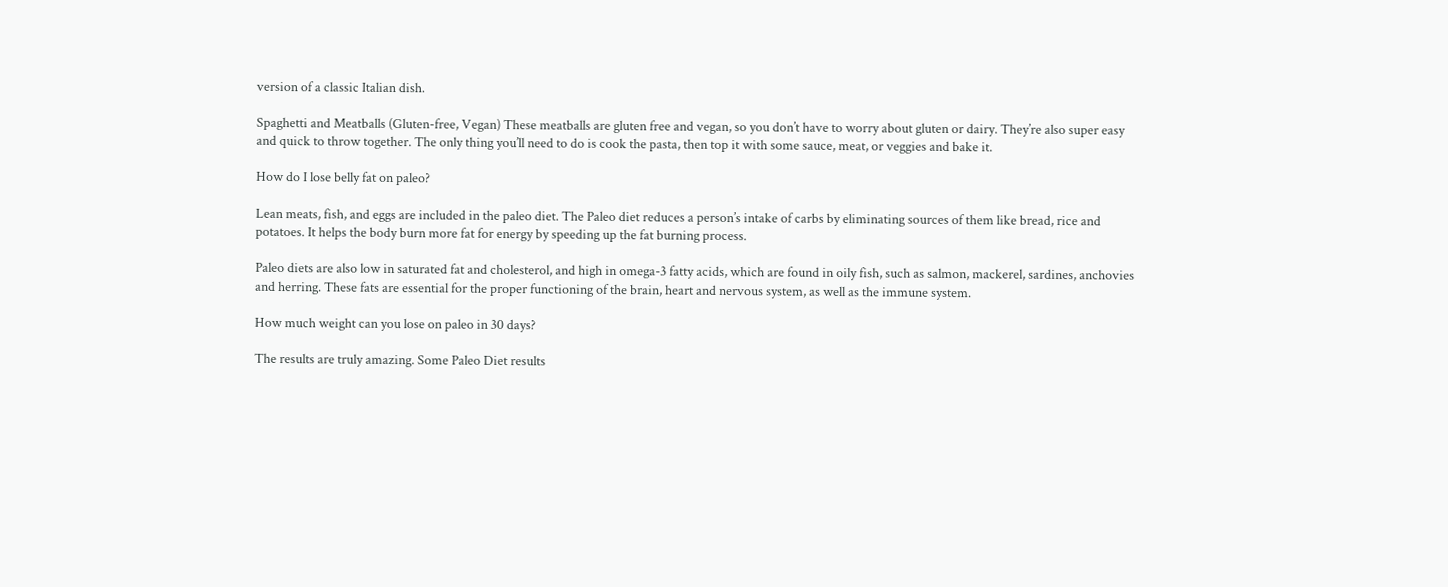version of a classic Italian dish.

Spaghetti and Meatballs (Gluten-free, Vegan) These meatballs are gluten free and vegan, so you don’t have to worry about gluten or dairy. They’re also super easy and quick to throw together. The only thing you’ll need to do is cook the pasta, then top it with some sauce, meat, or veggies and bake it.

How do I lose belly fat on paleo?

Lean meats, fish, and eggs are included in the paleo diet. The Paleo diet reduces a person’s intake of carbs by eliminating sources of them like bread, rice and potatoes. It helps the body burn more fat for energy by speeding up the fat burning process.

Paleo diets are also low in saturated fat and cholesterol, and high in omega-3 fatty acids, which are found in oily fish, such as salmon, mackerel, sardines, anchovies and herring. These fats are essential for the proper functioning of the brain, heart and nervous system, as well as the immune system.

How much weight can you lose on paleo in 30 days?

The results are truly amazing. Some Paleo Diet results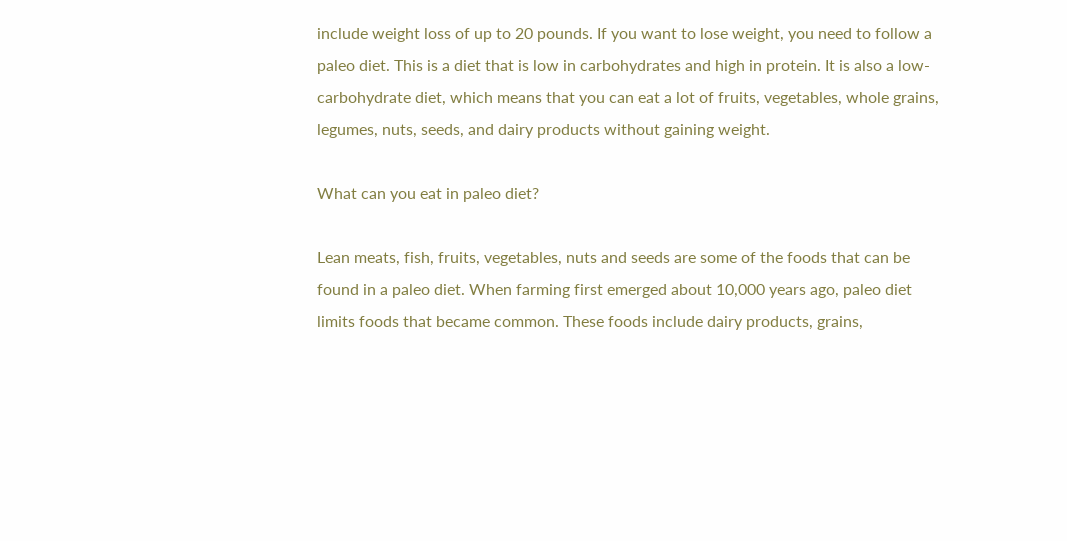include weight loss of up to 20 pounds. If you want to lose weight, you need to follow a paleo diet. This is a diet that is low in carbohydrates and high in protein. It is also a low-carbohydrate diet, which means that you can eat a lot of fruits, vegetables, whole grains, legumes, nuts, seeds, and dairy products without gaining weight.

What can you eat in paleo diet?

Lean meats, fish, fruits, vegetables, nuts and seeds are some of the foods that can be found in a paleo diet. When farming first emerged about 10,000 years ago, paleo diet limits foods that became common. These foods include dairy products, grains,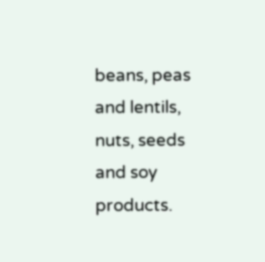beans, peas and lentils, nuts, seeds and soy products.